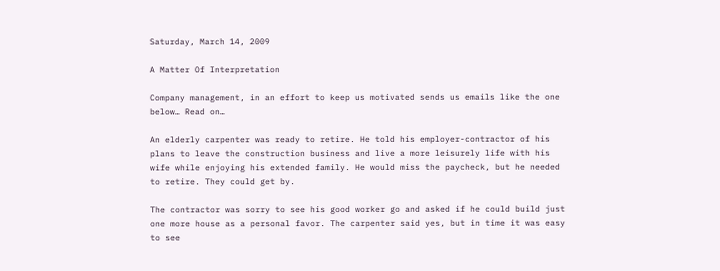Saturday, March 14, 2009

A Matter Of Interpretation

Company management, in an effort to keep us motivated sends us emails like the one below… Read on…

An elderly carpenter was ready to retire. He told his employer-contractor of his plans to leave the construction business and live a more leisurely life with his wife while enjoying his extended family. He would miss the paycheck, but he needed to retire. They could get by.

The contractor was sorry to see his good worker go and asked if he could build just one more house as a personal favor. The carpenter said yes, but in time it was easy to see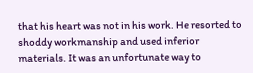that his heart was not in his work. He resorted to shoddy workmanship and used inferior materials. It was an unfortunate way to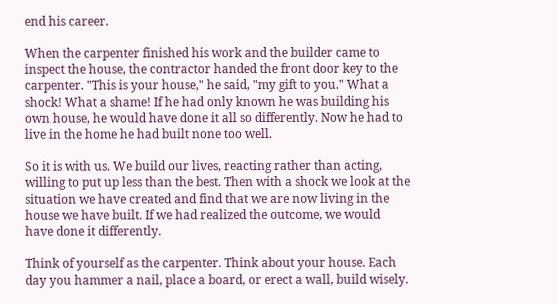end his career.

When the carpenter finished his work and the builder came to inspect the house, the contractor handed the front door key to the carpenter. "This is your house," he said, "my gift to you." What a shock! What a shame! If he had only known he was building his own house, he would have done it all so differently. Now he had to live in the home he had built none too well.

So it is with us. We build our lives, reacting rather than acting, willing to put up less than the best. Then with a shock we look at the situation we have created and find that we are now living in the house we have built. If we had realized the outcome, we would have done it differently.

Think of yourself as the carpenter. Think about your house. Each day you hammer a nail, place a board, or erect a wall, build wisely.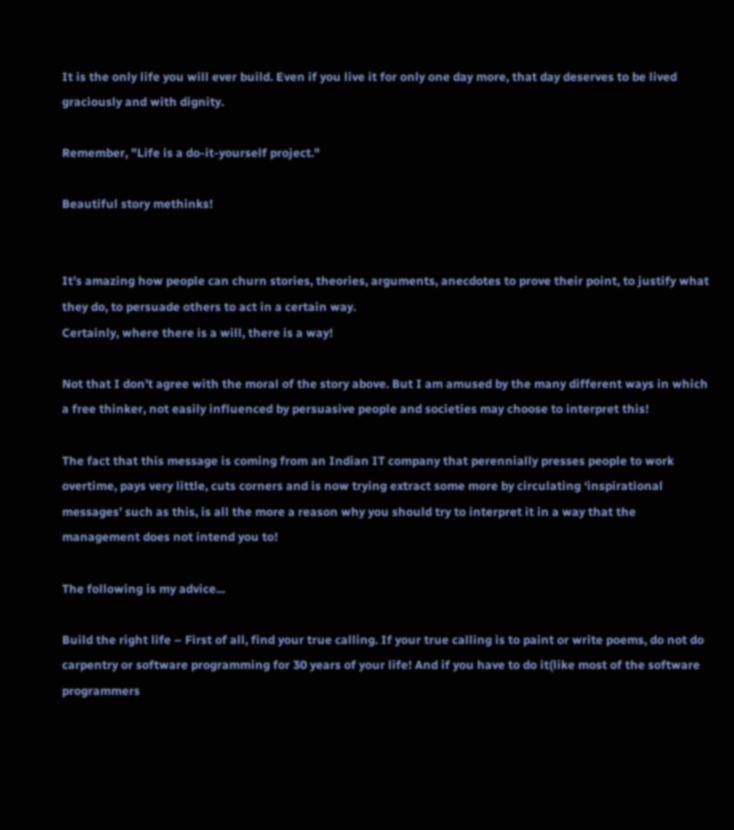It is the only life you will ever build. Even if you live it for only one day more, that day deserves to be lived graciously and with dignity.

Remember, "Life is a do-it-yourself project."

Beautiful story methinks!


It’s amazing how people can churn stories, theories, arguments, anecdotes to prove their point, to justify what they do, to persuade others to act in a certain way.
Certainly, where there is a will, there is a way!

Not that I don’t agree with the moral of the story above. But I am amused by the many different ways in which a free thinker, not easily influenced by persuasive people and societies may choose to interpret this!

The fact that this message is coming from an Indian IT company that perennially presses people to work overtime, pays very little, cuts corners and is now trying extract some more by circulating ‘inspirational messages’ such as this, is all the more a reason why you should try to interpret it in a way that the management does not intend you to!

The following is my advice...

Build the right life – First of all, find your true calling. If your true calling is to paint or write poems, do not do carpentry or software programming for 30 years of your life! And if you have to do it(like most of the software programmers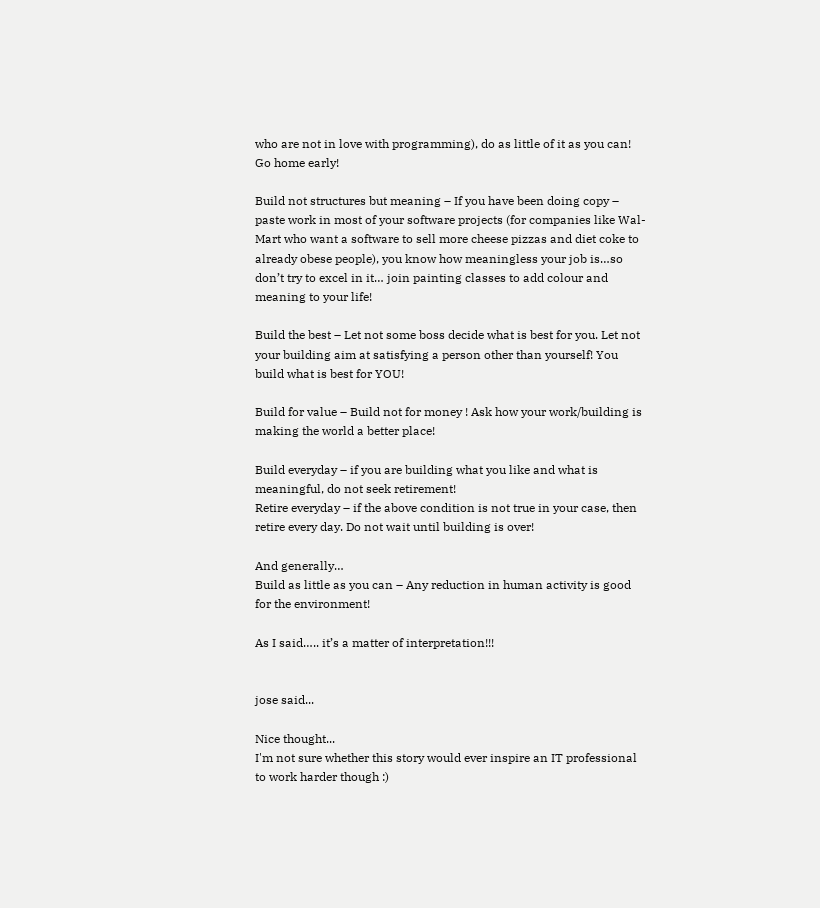who are not in love with programming), do as little of it as you can! Go home early!

Build not structures but meaning – If you have been doing copy – paste work in most of your software projects (for companies like Wal-Mart who want a software to sell more cheese pizzas and diet coke to already obese people), you know how meaningless your job is…so don’t try to excel in it… join painting classes to add colour and meaning to your life!

Build the best – Let not some boss decide what is best for you. Let not your building aim at satisfying a person other than yourself! You build what is best for YOU!

Build for value – Build not for money ! Ask how your work/building is making the world a better place!

Build everyday – if you are building what you like and what is meaningful, do not seek retirement!
Retire everyday – if the above condition is not true in your case, then retire every day. Do not wait until building is over!

And generally…
Build as little as you can – Any reduction in human activity is good for the environment!

As I said….. it’s a matter of interpretation!!!


jose said...

Nice thought...
I'm not sure whether this story would ever inspire an IT professional to work harder though :)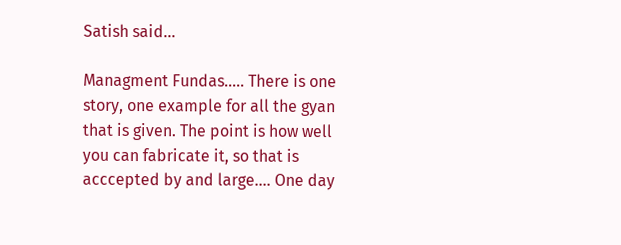Satish said...

Managment Fundas..... There is one story, one example for all the gyan that is given. The point is how well you can fabricate it, so that is acccepted by and large.... One day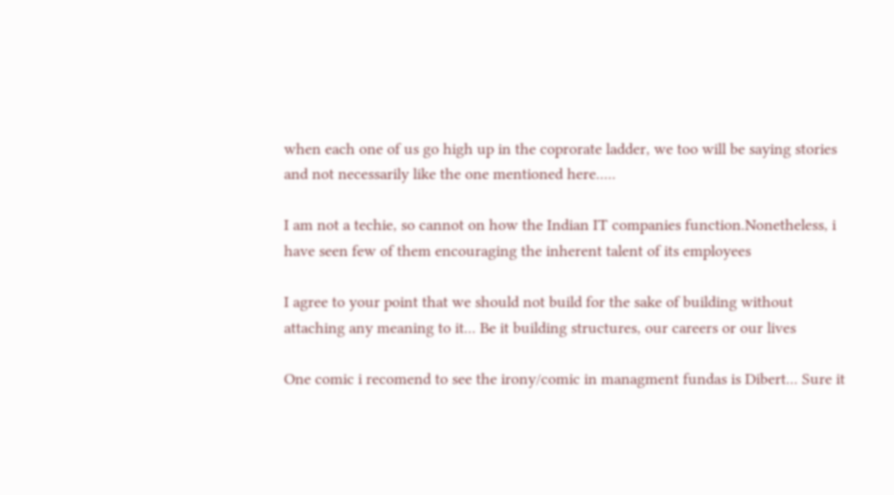when each one of us go high up in the coprorate ladder, we too will be saying stories and not necessarily like the one mentioned here.....

I am not a techie, so cannot on how the Indian IT companies function.Nonetheless, i have seen few of them encouraging the inherent talent of its employees

I agree to your point that we should not build for the sake of building without attaching any meaning to it... Be it building structures, our careers or our lives

One comic i recomend to see the irony/comic in managment fundas is Dibert... Sure it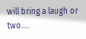will bring a laugh or two....